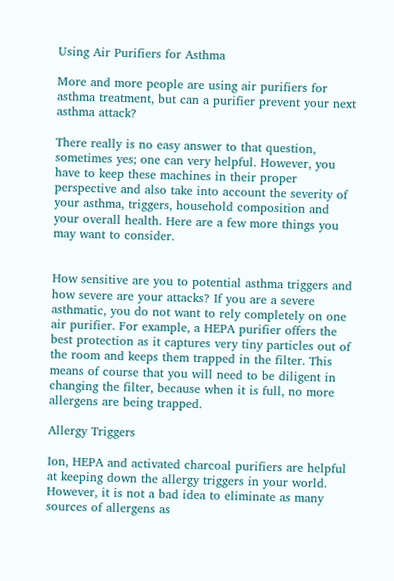Using Air Purifiers for Asthma

More and more people are using air purifiers for asthma treatment, but can a purifier prevent your next asthma attack?

There really is no easy answer to that question, sometimes yes; one can very helpful. However, you have to keep these machines in their proper perspective and also take into account the severity of your asthma, triggers, household composition and your overall health. Here are a few more things you may want to consider.


How sensitive are you to potential asthma triggers and how severe are your attacks? If you are a severe asthmatic, you do not want to rely completely on one air purifier. For example, a HEPA purifier offers the best protection as it captures very tiny particles out of the room and keeps them trapped in the filter. This means of course that you will need to be diligent in changing the filter, because when it is full, no more allergens are being trapped.

Allergy Triggers

Ion, HEPA and activated charcoal purifiers are helpful at keeping down the allergy triggers in your world. However, it is not a bad idea to eliminate as many sources of allergens as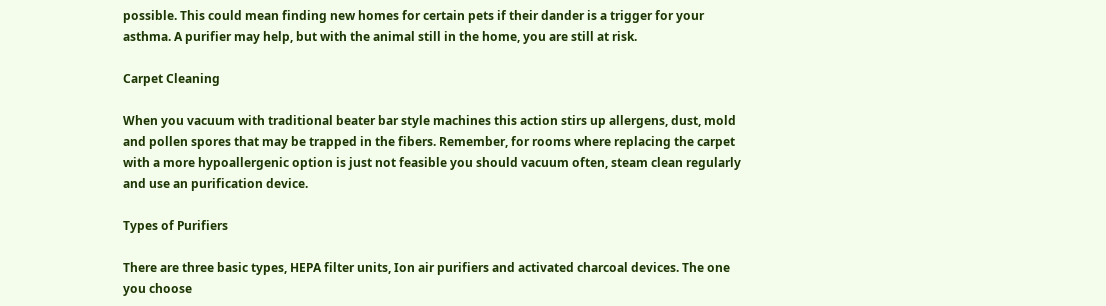possible. This could mean finding new homes for certain pets if their dander is a trigger for your asthma. A purifier may help, but with the animal still in the home, you are still at risk.

Carpet Cleaning

When you vacuum with traditional beater bar style machines this action stirs up allergens, dust, mold and pollen spores that may be trapped in the fibers. Remember, for rooms where replacing the carpet with a more hypoallergenic option is just not feasible you should vacuum often, steam clean regularly and use an purification device.

Types of Purifiers

There are three basic types, HEPA filter units, Ion air purifiers and activated charcoal devices. The one you choose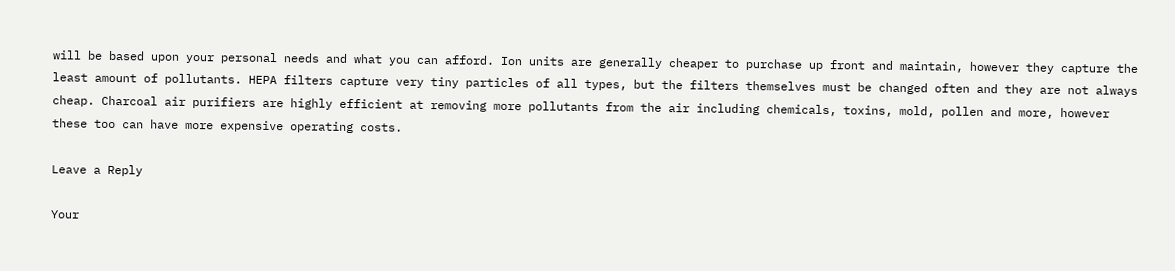will be based upon your personal needs and what you can afford. Ion units are generally cheaper to purchase up front and maintain, however they capture the least amount of pollutants. HEPA filters capture very tiny particles of all types, but the filters themselves must be changed often and they are not always cheap. Charcoal air purifiers are highly efficient at removing more pollutants from the air including chemicals, toxins, mold, pollen and more, however these too can have more expensive operating costs.

Leave a Reply

Your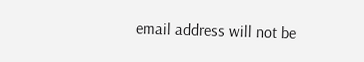email address will not be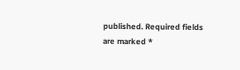published. Required fields are marked *